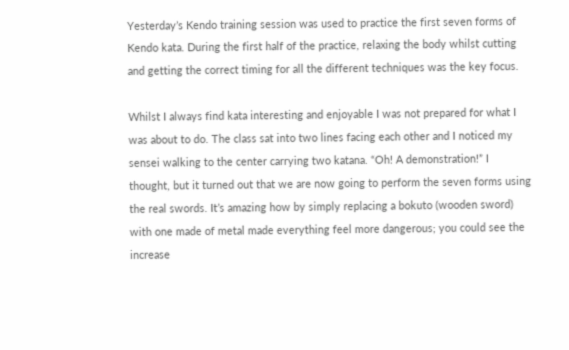Yesterday’s Kendo training session was used to practice the first seven forms of Kendo kata. During the first half of the practice, relaxing the body whilst cutting and getting the correct timing for all the different techniques was the key focus.

Whilst I always find kata interesting and enjoyable I was not prepared for what I was about to do. The class sat into two lines facing each other and I noticed my sensei walking to the center carrying two katana. “Oh! A demonstration!” I thought, but it turned out that we are now going to perform the seven forms using the real swords. It’s amazing how by simply replacing a bokuto (wooden sword) with one made of metal made everything feel more dangerous; you could see the increase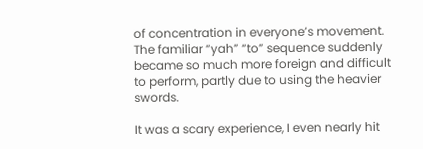of concentration in everyone’s movement. The familiar “yah” “to” sequence suddenly became so much more foreign and difficult to perform, partly due to using the heavier swords.

It was a scary experience, I even nearly hit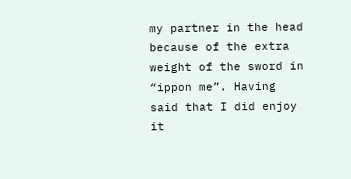my partner in the head because of the extra weight of the sword in “ippon me”. Having said that I did enjoy it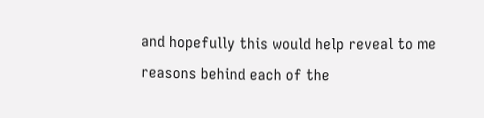and hopefully this would help reveal to me reasons behind each of the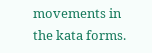movements in the kata forms.